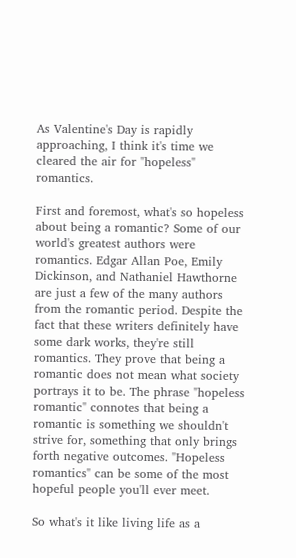As Valentine's Day is rapidly approaching, I think it's time we cleared the air for "hopeless" romantics.

First and foremost, what's so hopeless about being a romantic? Some of our world's greatest authors were romantics. Edgar Allan Poe, Emily Dickinson, and Nathaniel Hawthorne are just a few of the many authors from the romantic period. Despite the fact that these writers definitely have some dark works, they're still romantics. They prove that being a romantic does not mean what society portrays it to be. The phrase "hopeless romantic" connotes that being a romantic is something we shouldn't strive for, something that only brings forth negative outcomes. "Hopeless romantics" can be some of the most hopeful people you'll ever meet.

So what's it like living life as a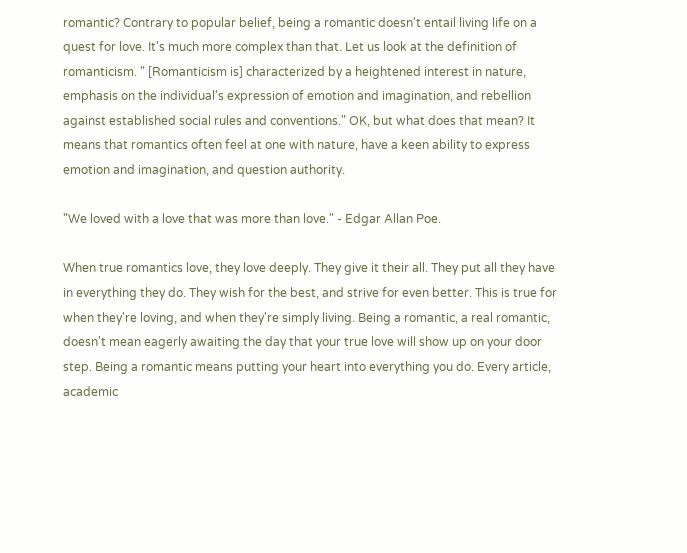romantic? Contrary to popular belief, being a romantic doesn't entail living life on a quest for love. It's much more complex than that. Let us look at the definition of romanticism. " [Romanticism is] characterized by a heightened interest in nature, emphasis on the individual's expression of emotion and imagination, and rebellion against established social rules and conventions." OK, but what does that mean? It means that romantics often feel at one with nature, have a keen ability to express emotion and imagination, and question authority.

"We loved with a love that was more than love." - Edgar Allan Poe.

When true romantics love, they love deeply. They give it their all. They put all they have in everything they do. They wish for the best, and strive for even better. This is true for when they're loving, and when they're simply living. Being a romantic, a real romantic, doesn't mean eagerly awaiting the day that your true love will show up on your door step. Being a romantic means putting your heart into everything you do. Every article, academic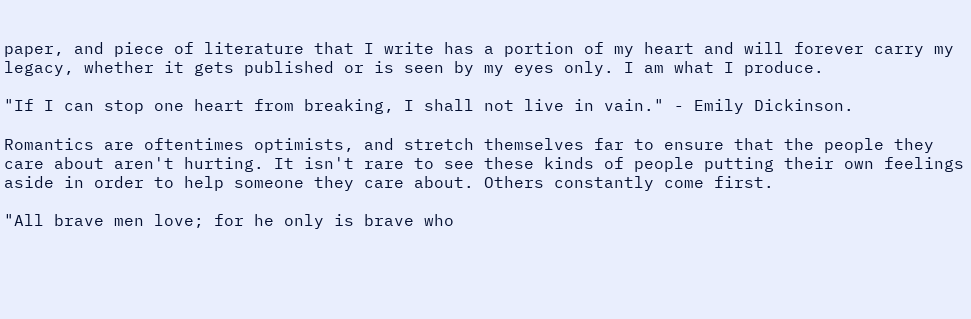paper, and piece of literature that I write has a portion of my heart and will forever carry my legacy, whether it gets published or is seen by my eyes only. I am what I produce.

"If I can stop one heart from breaking, I shall not live in vain." - Emily Dickinson.

Romantics are oftentimes optimists, and stretch themselves far to ensure that the people they care about aren't hurting. It isn't rare to see these kinds of people putting their own feelings aside in order to help someone they care about. Others constantly come first.

"All brave men love; for he only is brave who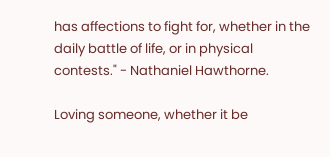has affections to fight for, whether in the daily battle of life, or in physical contests." - Nathaniel Hawthorne.

Loving someone, whether it be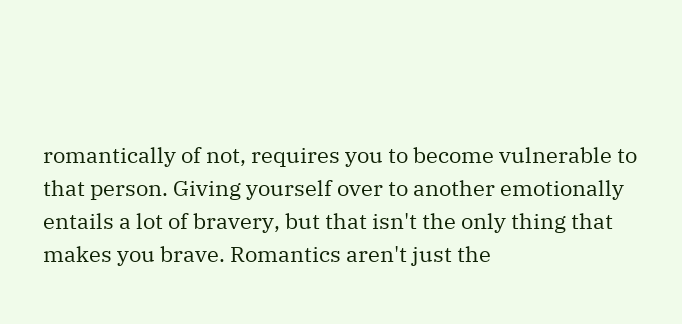romantically of not, requires you to become vulnerable to that person. Giving yourself over to another emotionally entails a lot of bravery, but that isn't the only thing that makes you brave. Romantics aren't just the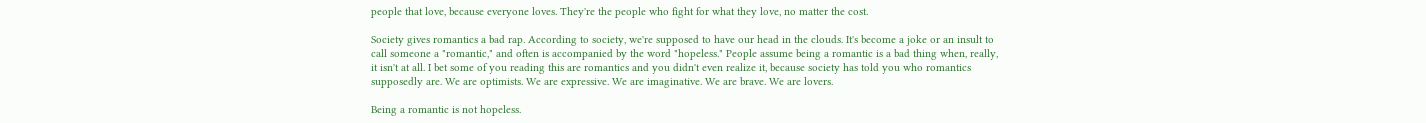people that love, because everyone loves. They're the people who fight for what they love, no matter the cost.

Society gives romantics a bad rap. According to society, we're supposed to have our head in the clouds. It's become a joke or an insult to call someone a "romantic," and often is accompanied by the word "hopeless." People assume being a romantic is a bad thing when, really, it isn't at all. I bet some of you reading this are romantics and you didn't even realize it, because society has told you who romantics supposedly are. We are optimists. We are expressive. We are imaginative. We are brave. We are lovers.

Being a romantic is not hopeless.